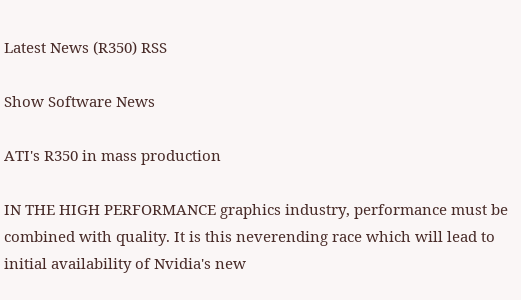Latest News (R350) RSS

Show Software News

ATI's R350 in mass production

IN THE HIGH PERFORMANCE graphics industry, performance must be combined with quality. It is this neverending race which will lead to initial availability of Nvidia's new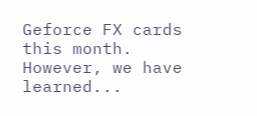Geforce FX cards this month. However, we have learned...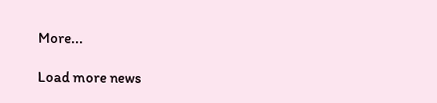More...

Load more news